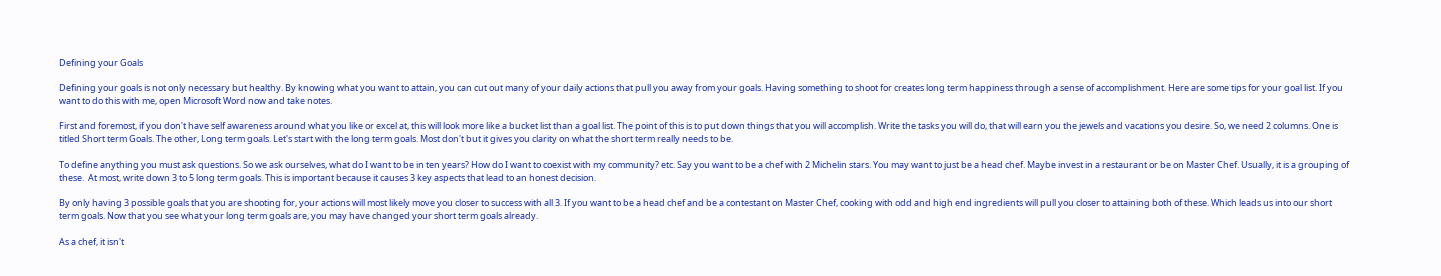Defining your Goals

Defining your goals is not only necessary but healthy. By knowing what you want to attain, you can cut out many of your daily actions that pull you away from your goals. Having something to shoot for creates long term happiness through a sense of accomplishment. Here are some tips for your goal list. If you want to do this with me, open Microsoft Word now and take notes.

First and foremost, if you don't have self awareness around what you like or excel at, this will look more like a bucket list than a goal list. The point of this is to put down things that you will accomplish. Write the tasks you will do, that will earn you the jewels and vacations you desire. So, we need 2 columns. One is titled Short term Goals. The other, Long term goals. Let's start with the long term goals. Most don't but it gives you clarity on what the short term really needs to be.

To define anything you must ask questions. So we ask ourselves, what do I want to be in ten years? How do I want to coexist with my community? etc. Say you want to be a chef with 2 Michelin stars. You may want to just be a head chef. Maybe invest in a restaurant or be on Master Chef. Usually, it is a grouping of these.  At most, write down 3 to 5 long term goals. This is important because it causes 3 key aspects that lead to an honest decision.

By only having 3 possible goals that you are shooting for, your actions will most likely move you closer to success with all 3. If you want to be a head chef and be a contestant on Master Chef, cooking with odd and high end ingredients will pull you closer to attaining both of these. Which leads us into our short term goals. Now that you see what your long term goals are, you may have changed your short term goals already.

As a chef, it isn't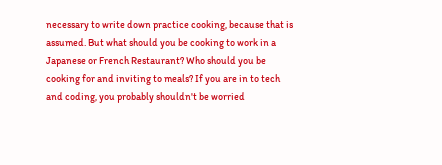necessary to write down practice cooking, because that is assumed. But what should you be cooking to work in a Japanese or French Restaurant? Who should you be cooking for and inviting to meals? If you are in to tech and coding, you probably shouldn't be worried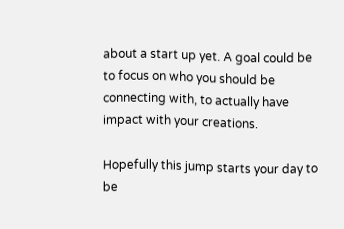about a start up yet. A goal could be to focus on who you should be connecting with, to actually have impact with your creations.

Hopefully this jump starts your day to be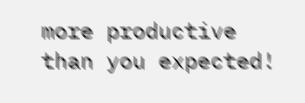more productive than you expected!